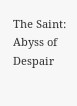The Saint: Abyss of Despair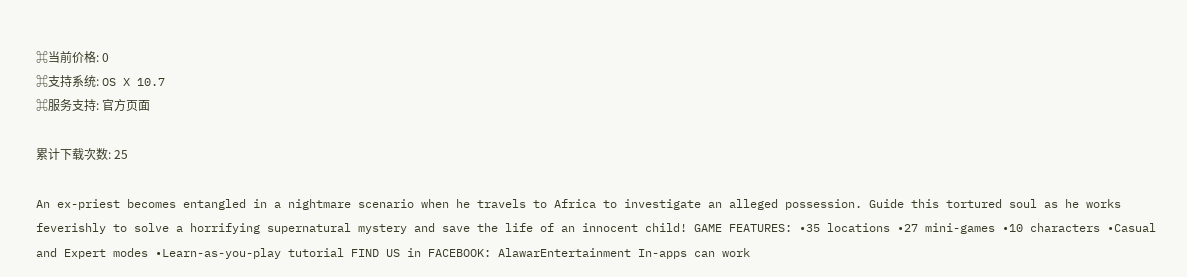⌘当前价格: 0
⌘支持系统: OS X 10.7
⌘服务支持: 官方页面

累计下载次数: 25

An ex-priest becomes entangled in a nightmare scenario when he travels to Africa to investigate an alleged possession. Guide this tortured soul as he works feverishly to solve a horrifying supernatural mystery and save the life of an innocent child! GAME FEATURES: •35 locations •27 mini-games •10 characters •Casual and Expert modes •Learn-as-you-play tutorial FIND US in FACEBOOK: AlawarEntertainment In-apps can work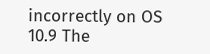incorrectly on OS 10.9 The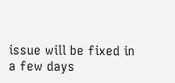issue will be fixed in a few days